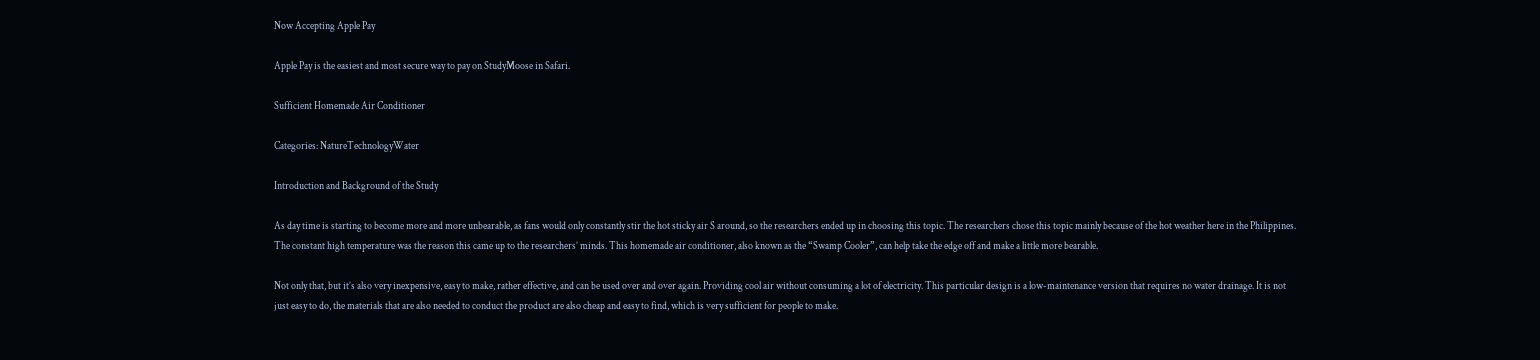Now Accepting Apple Pay

Apple Pay is the easiest and most secure way to pay on StudyMoose in Safari.

Sufficient Homemade Air Conditioner

Categories: NatureTechnologyWater

Introduction and Background of the Study

As day time is starting to become more and more unbearable, as fans would only constantly stir the hot sticky air S around, so the researchers ended up in choosing this topic. The researchers chose this topic mainly because of the hot weather here in the Philippines. The constant high temperature was the reason this came up to the researchers’ minds. This homemade air conditioner, also known as the “Swamp Cooler”, can help take the edge off and make a little more bearable.

Not only that, but it’s also very inexpensive, easy to make, rather effective, and can be used over and over again. Providing cool air without consuming a lot of electricity. This particular design is a low-maintenance version that requires no water drainage. It is not just easy to do, the materials that are also needed to conduct the product are also cheap and easy to find, which is very sufficient for people to make.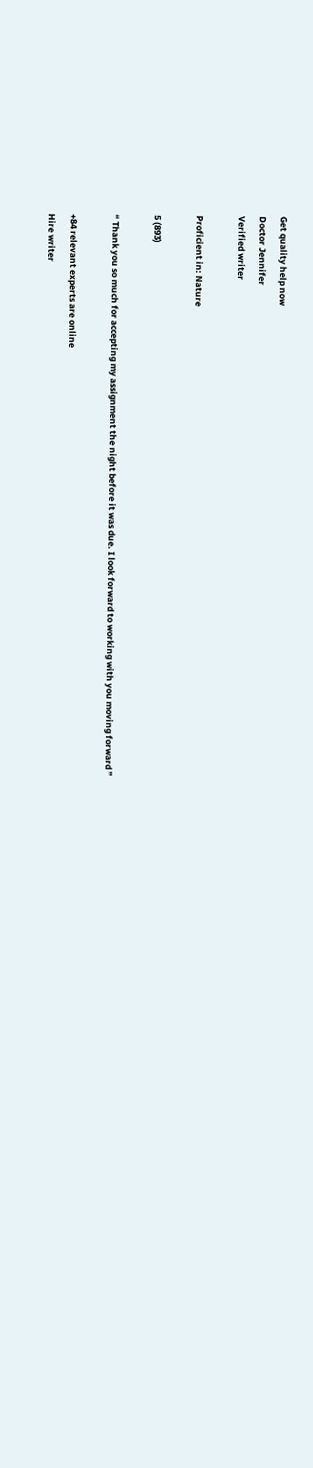Get quality help now
Doctor Jennifer
Verified writer

Proficient in: Nature

5 (893)

“ Thank you so much for accepting my assignment the night before it was due. I look forward to working with you moving forward ”

+84 relevant experts are online
Hire writer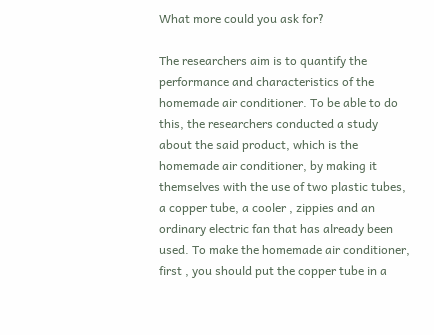What more could you ask for?

The researchers aim is to quantify the performance and characteristics of the homemade air conditioner. To be able to do this, the researchers conducted a study about the said product, which is the homemade air conditioner, by making it themselves with the use of two plastic tubes, a copper tube, a cooler , zippies and an ordinary electric fan that has already been used. To make the homemade air conditioner, first , you should put the copper tube in a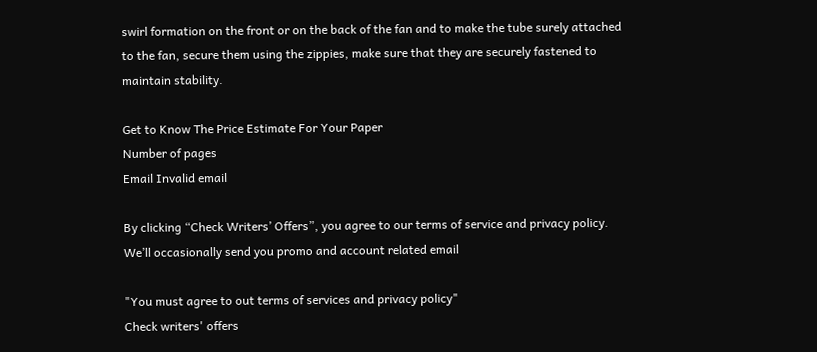swirl formation on the front or on the back of the fan and to make the tube surely attached to the fan, secure them using the zippies, make sure that they are securely fastened to maintain stability.

Get to Know The Price Estimate For Your Paper
Number of pages
Email Invalid email

By clicking “Check Writers’ Offers”, you agree to our terms of service and privacy policy. We’ll occasionally send you promo and account related email

"You must agree to out terms of services and privacy policy"
Check writers' offers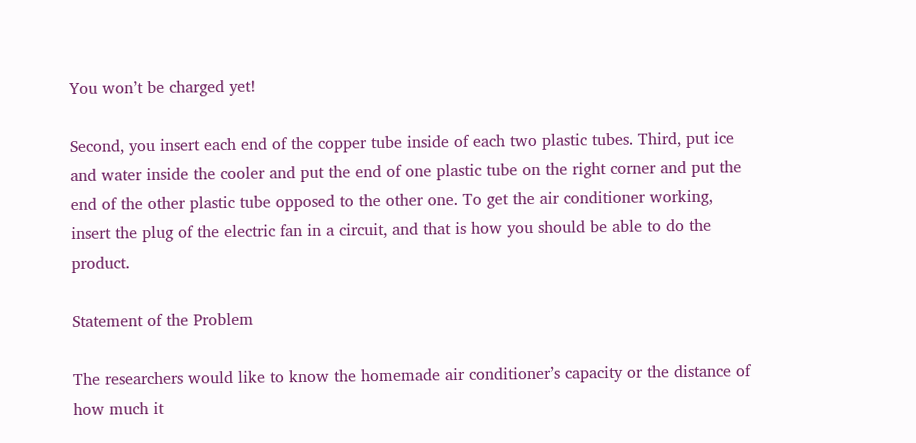You won’t be charged yet!

Second, you insert each end of the copper tube inside of each two plastic tubes. Third, put ice and water inside the cooler and put the end of one plastic tube on the right corner and put the end of the other plastic tube opposed to the other one. To get the air conditioner working, insert the plug of the electric fan in a circuit, and that is how you should be able to do the product.

Statement of the Problem

The researchers would like to know the homemade air conditioner’s capacity or the distance of how much it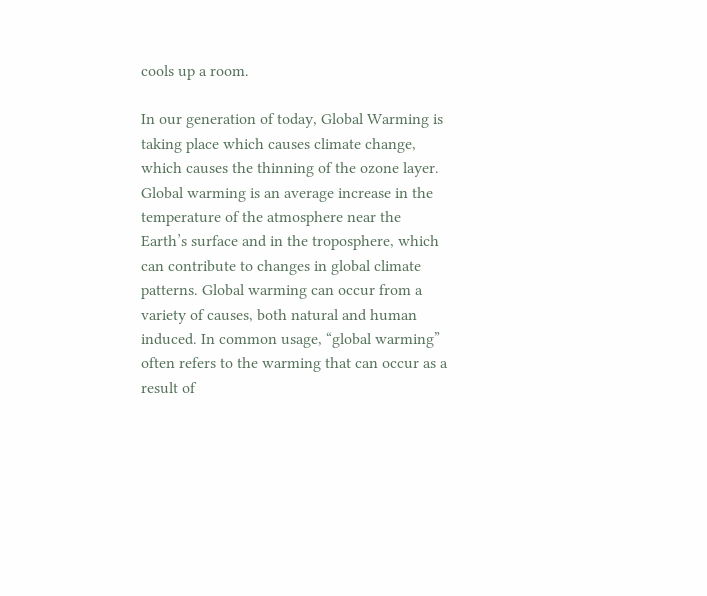cools up a room.

In our generation of today, Global Warming is taking place which causes climate change, which causes the thinning of the ozone layer. Global warming is an average increase in the temperature of the atmosphere near the Earth’s surface and in the troposphere, which can contribute to changes in global climate patterns. Global warming can occur from a variety of causes, both natural and human induced. In common usage, “global warming” often refers to the warming that can occur as a result of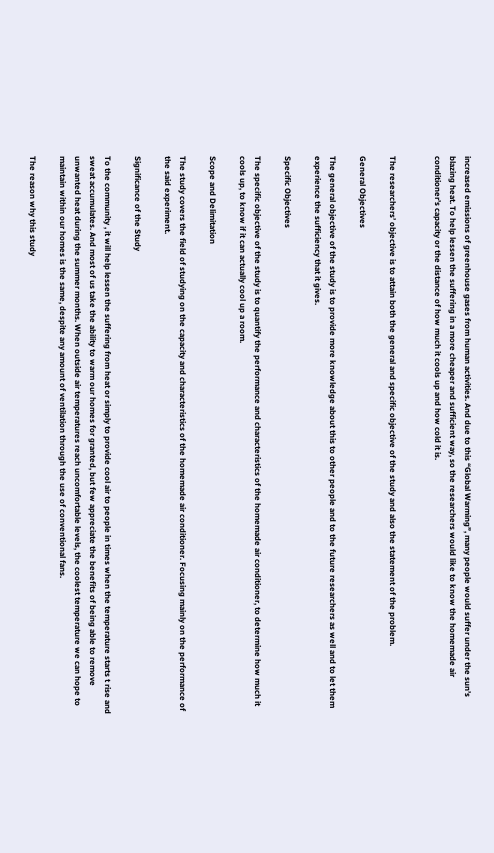increased emissions of greenhouse gases from human activities. And due to this “Global Warming”, many people would suffer under the sun’s blazing heat. To help lessen the suffering in a more cheaper and sufficient way, so the researchers would like to know the homemade air conditioner’s capacity or the distance of how much it cools up and how cold it is.


The researchers’ objective is to attain both the general and specific objective of the study and also the statement of the problem.

General Objectives

The general objective of the study is to provide more knowledge about this to other people and to the future researchers as well and to let them experience the sufficiency that it gives.

Specific Objectives

The specific objective of the study is to quantify the performance and characteristics of the homemade air conditioner, to determine how much it cools up, to know if it can actually cool up a room.

Scope and Delimitation

The study covers the field of studying on the capacity and characteristics of the homemade air conditioner. Focusing mainly on the performance of the said experiment.

Significance of the Study

To the community , it will help lessen the suffering from heat or simply to provide cool air to people in times when the temperature starts t rise and sweat accumulates. And most of us take the ability to warm our homes for granted, but few appreciate the benefits of being able to remove unwanted heat during the summer months. When outside air temperatures reach uncomfortable levels, the coolest temperature we can hope to maintain within our homes is the same, despite any amount of ventilation through the use of conventional fans.

The reason why this study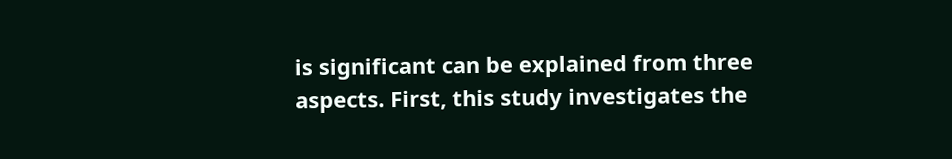is significant can be explained from three aspects. First, this study investigates the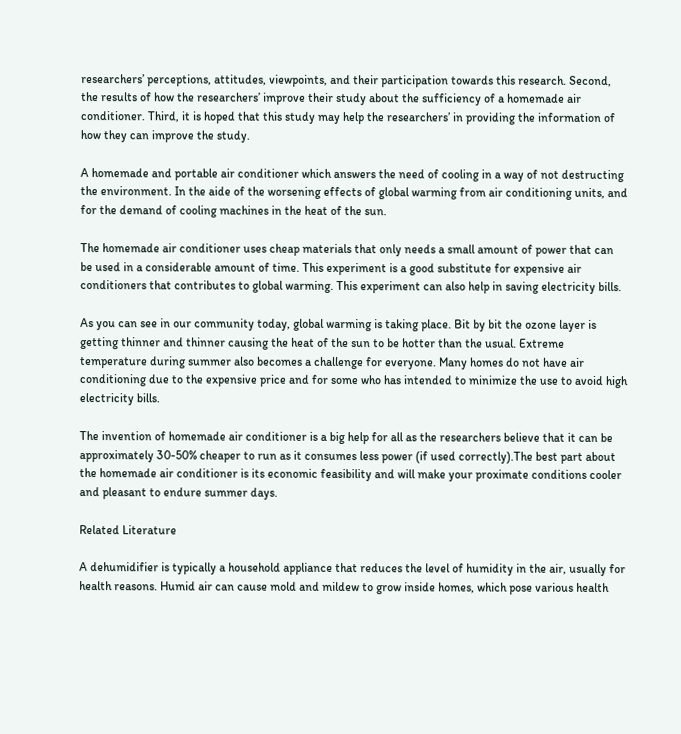researchers’ perceptions, attitudes, viewpoints, and their participation towards this research. Second, the results of how the researchers’ improve their study about the sufficiency of a homemade air conditioner. Third, it is hoped that this study may help the researchers’ in providing the information of how they can improve the study.

A homemade and portable air conditioner which answers the need of cooling in a way of not destructing the environment. In the aide of the worsening effects of global warming from air conditioning units, and for the demand of cooling machines in the heat of the sun.

The homemade air conditioner uses cheap materials that only needs a small amount of power that can be used in a considerable amount of time. This experiment is a good substitute for expensive air conditioners that contributes to global warming. This experiment can also help in saving electricity bills.

As you can see in our community today, global warming is taking place. Bit by bit the ozone layer is getting thinner and thinner causing the heat of the sun to be hotter than the usual. Extreme temperature during summer also becomes a challenge for everyone. Many homes do not have air conditioning due to the expensive price and for some who has intended to minimize the use to avoid high electricity bills.

The invention of homemade air conditioner is a big help for all as the researchers believe that it can be approximately 30-50% cheaper to run as it consumes less power (if used correctly).The best part about the homemade air conditioner is its economic feasibility and will make your proximate conditions cooler and pleasant to endure summer days.

Related Literature

A dehumidifier is typically a household appliance that reduces the level of humidity in the air, usually for health reasons. Humid air can cause mold and mildew to grow inside homes, which pose various health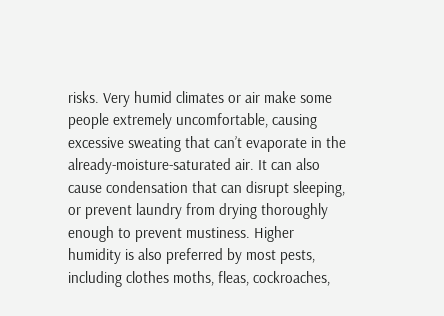risks. Very humid climates or air make some people extremely uncomfortable, causing excessive sweating that can’t evaporate in the already-moisture-saturated air. It can also cause condensation that can disrupt sleeping, or prevent laundry from drying thoroughly enough to prevent mustiness. Higher humidity is also preferred by most pests, including clothes moths, fleas, cockroaches,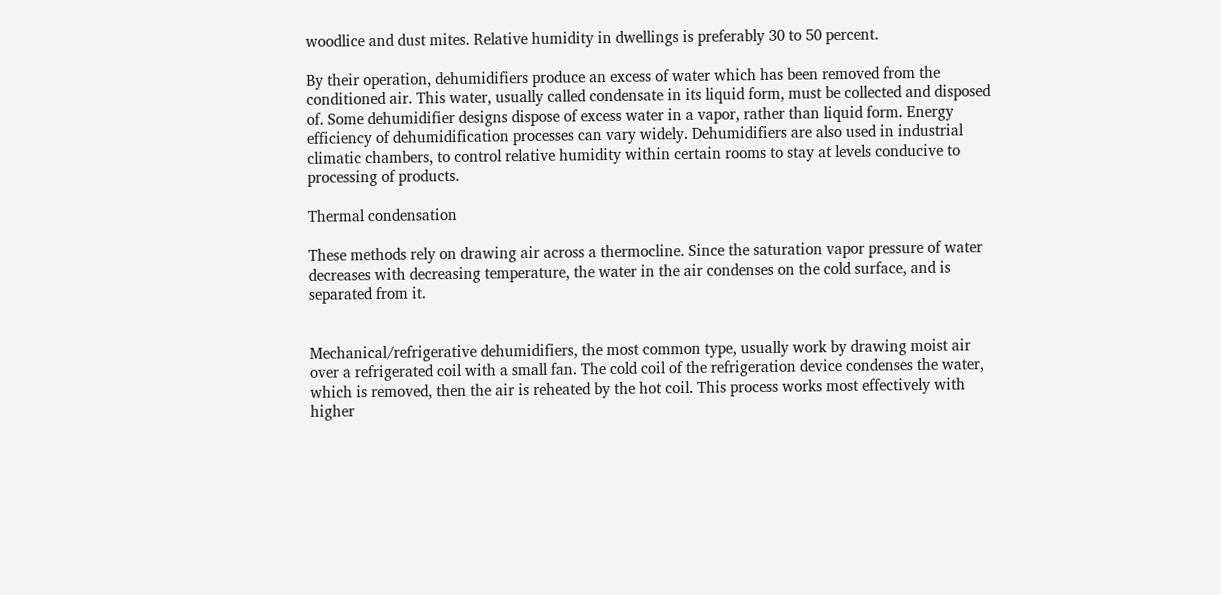woodlice and dust mites. Relative humidity in dwellings is preferably 30 to 50 percent.

By their operation, dehumidifiers produce an excess of water which has been removed from the conditioned air. This water, usually called condensate in its liquid form, must be collected and disposed of. Some dehumidifier designs dispose of excess water in a vapor, rather than liquid form. Energy efficiency of dehumidification processes can vary widely. Dehumidifiers are also used in industrial climatic chambers, to control relative humidity within certain rooms to stay at levels conducive to processing of products.

Thermal condensation

These methods rely on drawing air across a thermocline. Since the saturation vapor pressure of water decreases with decreasing temperature, the water in the air condenses on the cold surface, and is separated from it.


Mechanical/refrigerative dehumidifiers, the most common type, usually work by drawing moist air over a refrigerated coil with a small fan. The cold coil of the refrigeration device condenses the water, which is removed, then the air is reheated by the hot coil. This process works most effectively with higher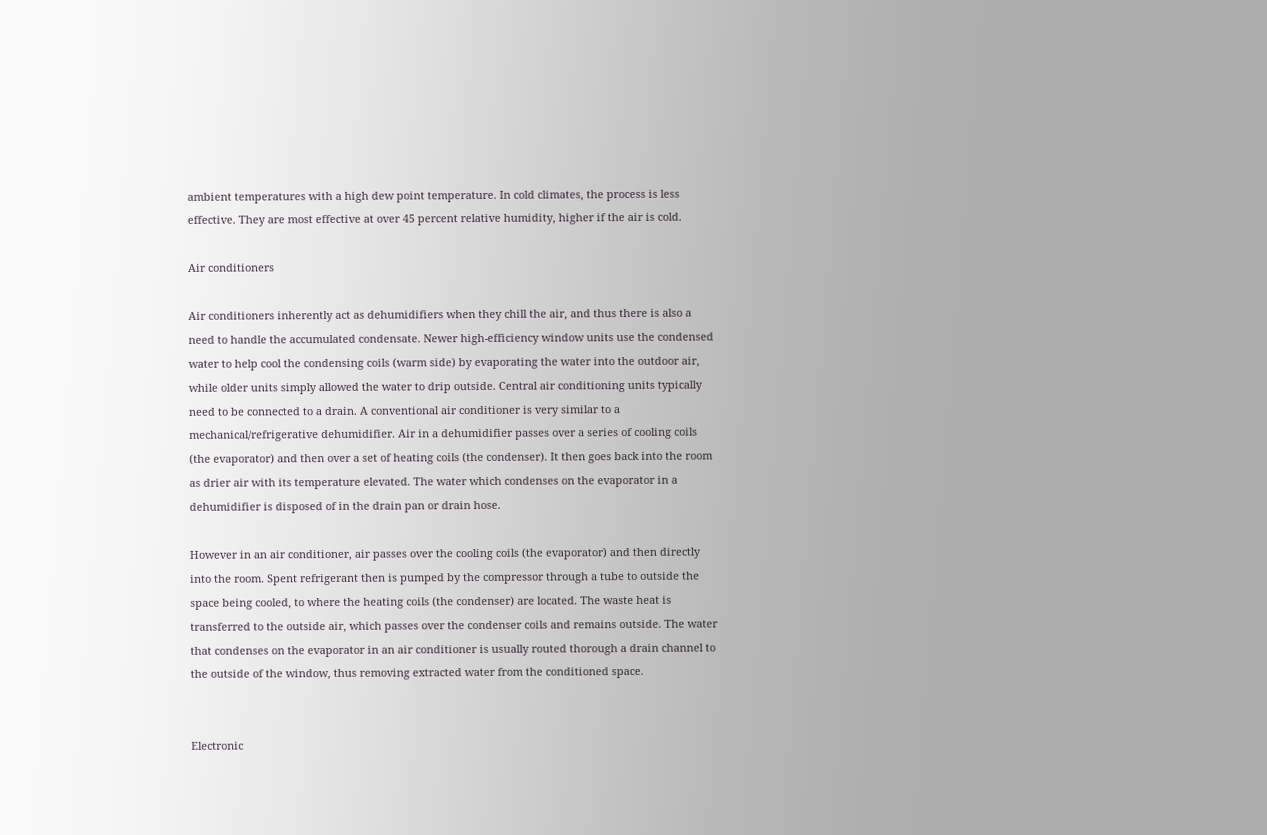ambient temperatures with a high dew point temperature. In cold climates, the process is less effective. They are most effective at over 45 percent relative humidity, higher if the air is cold.

Air conditioners

Air conditioners inherently act as dehumidifiers when they chill the air, and thus there is also a need to handle the accumulated condensate. Newer high-efficiency window units use the condensed water to help cool the condensing coils (warm side) by evaporating the water into the outdoor air, while older units simply allowed the water to drip outside. Central air conditioning units typically need to be connected to a drain. A conventional air conditioner is very similar to a mechanical/refrigerative dehumidifier. Air in a dehumidifier passes over a series of cooling coils (the evaporator) and then over a set of heating coils (the condenser). It then goes back into the room as drier air with its temperature elevated. The water which condenses on the evaporator in a dehumidifier is disposed of in the drain pan or drain hose.

However in an air conditioner, air passes over the cooling coils (the evaporator) and then directly into the room. Spent refrigerant then is pumped by the compressor through a tube to outside the space being cooled, to where the heating coils (the condenser) are located. The waste heat is transferred to the outside air, which passes over the condenser coils and remains outside. The water that condenses on the evaporator in an air conditioner is usually routed thorough a drain channel to the outside of the window, thus removing extracted water from the conditioned space.


Electronic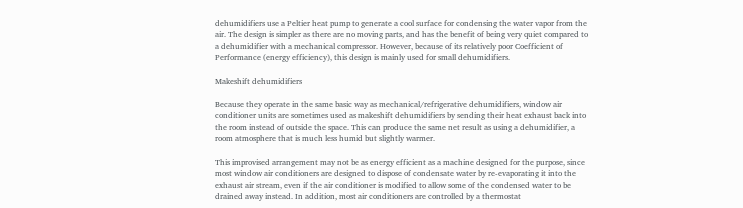dehumidifiers use a Peltier heat pump to generate a cool surface for condensing the water vapor from the air. The design is simpler as there are no moving parts, and has the benefit of being very quiet compared to a dehumidifier with a mechanical compressor. However, because of its relatively poor Coefficient of Performance (energy efficiency), this design is mainly used for small dehumidifiers.

Makeshift dehumidifiers

Because they operate in the same basic way as mechanical/refrigerative dehumidifiers, window air conditioner units are sometimes used as makeshift dehumidifiers by sending their heat exhaust back into the room instead of outside the space. This can produce the same net result as using a dehumidifier, a room atmosphere that is much less humid but slightly warmer.

This improvised arrangement may not be as energy efficient as a machine designed for the purpose, since most window air conditioners are designed to dispose of condensate water by re-evaporating it into the exhaust air stream, even if the air conditioner is modified to allow some of the condensed water to be drained away instead. In addition, most air conditioners are controlled by a thermostat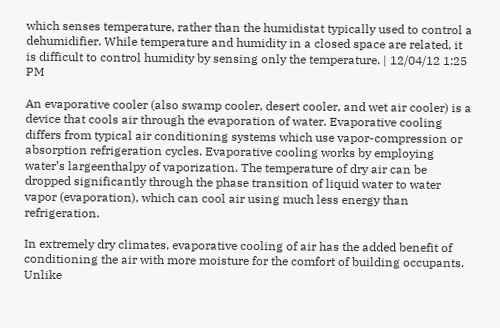which senses temperature, rather than the humidistat typically used to control a dehumidifier. While temperature and humidity in a closed space are related, it is difficult to control humidity by sensing only the temperature. | 12/04/12 1:25 PM

An evaporative cooler (also swamp cooler, desert cooler, and wet air cooler) is a device that cools air through the evaporation of water. Evaporative cooling differs from typical air conditioning systems which use vapor-compression or absorption refrigeration cycles. Evaporative cooling works by employing water’s largeenthalpy of vaporization. The temperature of dry air can be dropped significantly through the phase transition of liquid water to water vapor (evaporation), which can cool air using much less energy than refrigeration.

In extremely dry climates, evaporative cooling of air has the added benefit of conditioning the air with more moisture for the comfort of building occupants. Unlike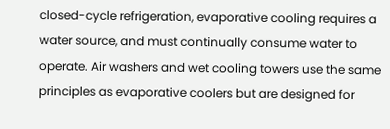closed-cycle refrigeration, evaporative cooling requires a water source, and must continually consume water to operate. Air washers and wet cooling towers use the same principles as evaporative coolers but are designed for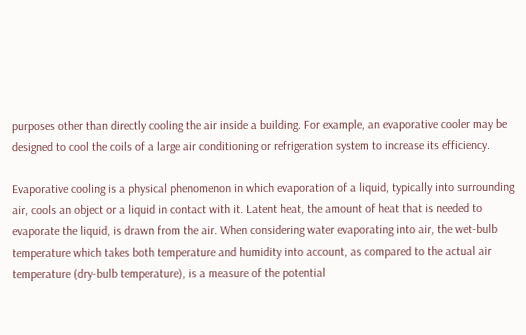purposes other than directly cooling the air inside a building. For example, an evaporative cooler may be designed to cool the coils of a large air conditioning or refrigeration system to increase its efficiency.

Evaporative cooling is a physical phenomenon in which evaporation of a liquid, typically into surrounding air, cools an object or a liquid in contact with it. Latent heat, the amount of heat that is needed to evaporate the liquid, is drawn from the air. When considering water evaporating into air, the wet-bulb temperature which takes both temperature and humidity into account, as compared to the actual air temperature (dry-bulb temperature), is a measure of the potential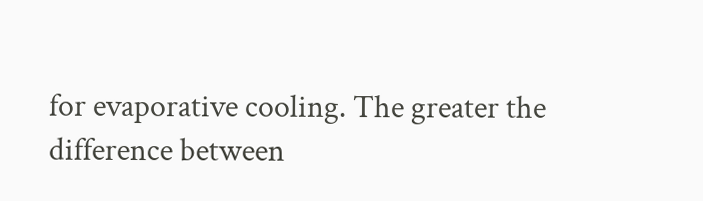for evaporative cooling. The greater the difference between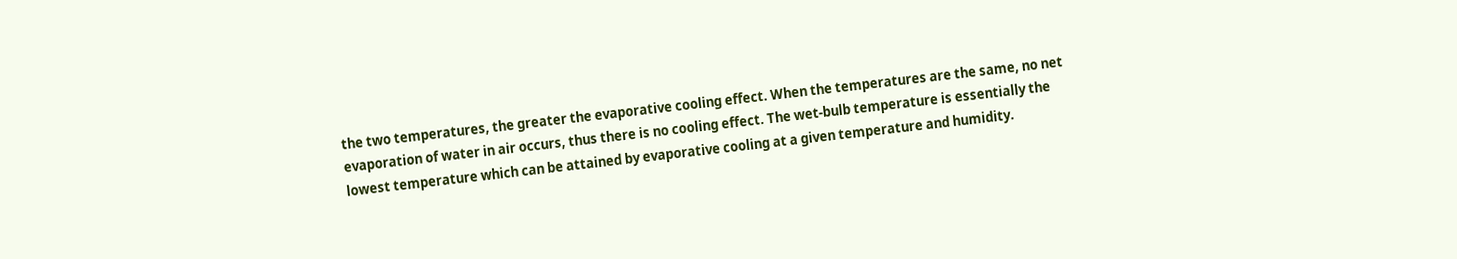the two temperatures, the greater the evaporative cooling effect. When the temperatures are the same, no net evaporation of water in air occurs, thus there is no cooling effect. The wet-bulb temperature is essentially the lowest temperature which can be attained by evaporative cooling at a given temperature and humidity.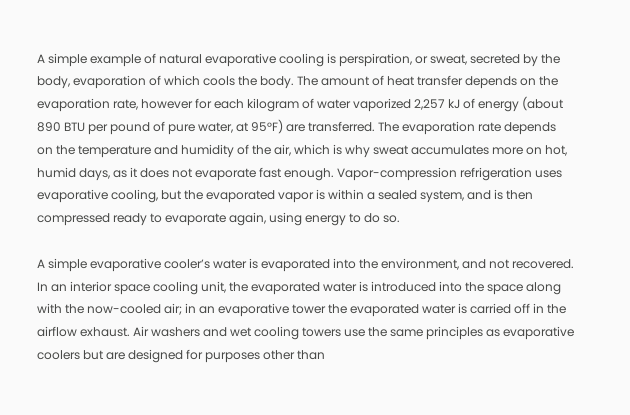A simple example of natural evaporative cooling is perspiration, or sweat, secreted by the body, evaporation of which cools the body. The amount of heat transfer depends on the evaporation rate, however for each kilogram of water vaporized 2,257 kJ of energy (about 890 BTU per pound of pure water, at 95°F) are transferred. The evaporation rate depends on the temperature and humidity of the air, which is why sweat accumulates more on hot, humid days, as it does not evaporate fast enough. Vapor-compression refrigeration uses evaporative cooling, but the evaporated vapor is within a sealed system, and is then compressed ready to evaporate again, using energy to do so.

A simple evaporative cooler’s water is evaporated into the environment, and not recovered. In an interior space cooling unit, the evaporated water is introduced into the space along with the now-cooled air; in an evaporative tower the evaporated water is carried off in the airflow exhaust. Air washers and wet cooling towers use the same principles as evaporative coolers but are designed for purposes other than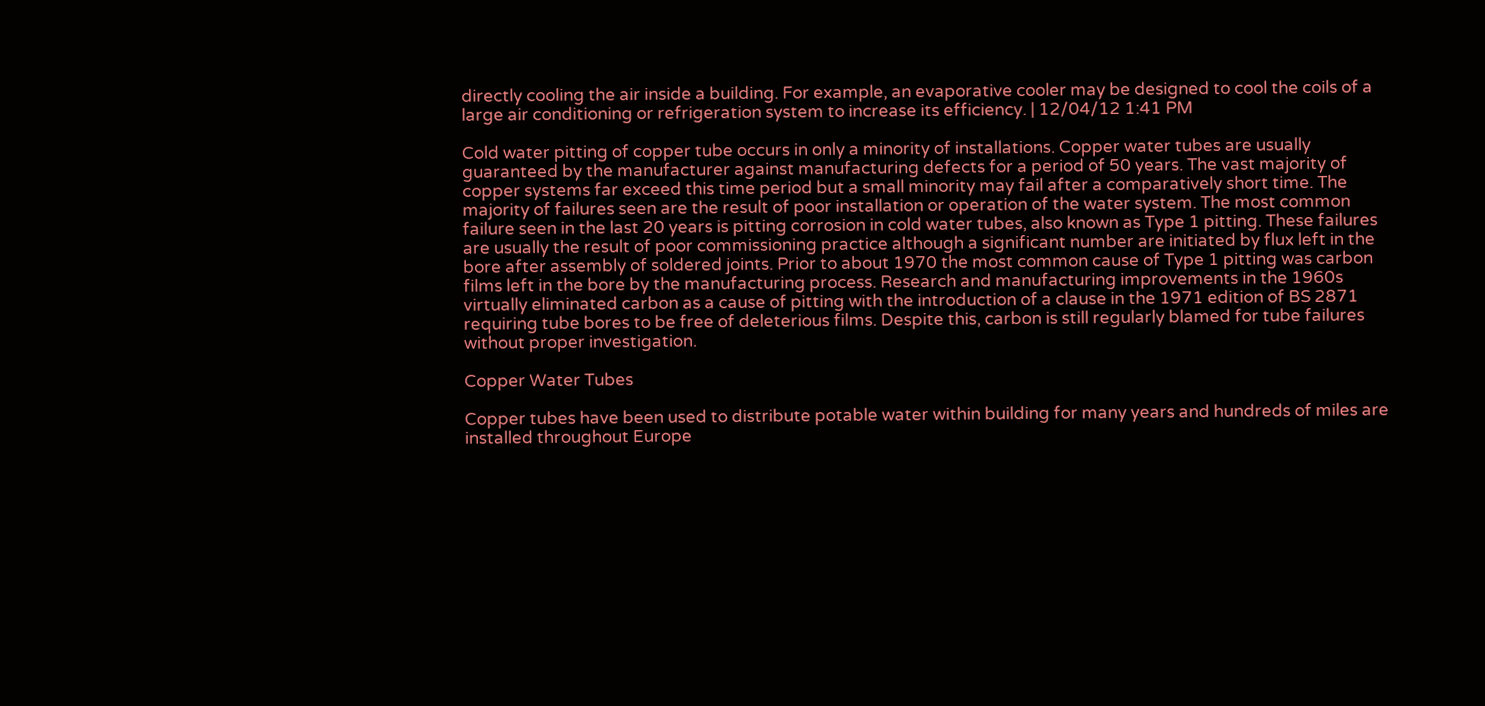directly cooling the air inside a building. For example, an evaporative cooler may be designed to cool the coils of a large air conditioning or refrigeration system to increase its efficiency. | 12/04/12 1:41 PM

Cold water pitting of copper tube occurs in only a minority of installations. Copper water tubes are usually guaranteed by the manufacturer against manufacturing defects for a period of 50 years. The vast majority of copper systems far exceed this time period but a small minority may fail after a comparatively short time. The majority of failures seen are the result of poor installation or operation of the water system. The most common failure seen in the last 20 years is pitting corrosion in cold water tubes, also known as Type 1 pitting. These failures are usually the result of poor commissioning practice although a significant number are initiated by flux left in the bore after assembly of soldered joints. Prior to about 1970 the most common cause of Type 1 pitting was carbon films left in the bore by the manufacturing process. Research and manufacturing improvements in the 1960s virtually eliminated carbon as a cause of pitting with the introduction of a clause in the 1971 edition of BS 2871 requiring tube bores to be free of deleterious films. Despite this, carbon is still regularly blamed for tube failures without proper investigation.

Copper Water Tubes

Copper tubes have been used to distribute potable water within building for many years and hundreds of miles are installed throughout Europe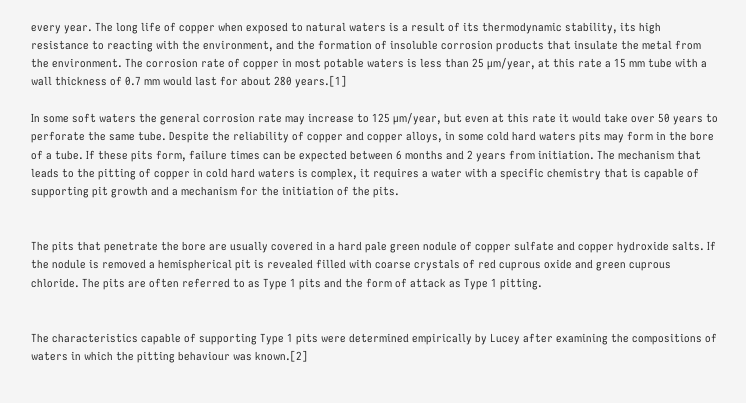every year. The long life of copper when exposed to natural waters is a result of its thermodynamic stability, its high resistance to reacting with the environment, and the formation of insoluble corrosion products that insulate the metal from the environment. The corrosion rate of copper in most potable waters is less than 25 µm/year, at this rate a 15 mm tube with a wall thickness of 0.7 mm would last for about 280 years.[1]

In some soft waters the general corrosion rate may increase to 125 µm/year, but even at this rate it would take over 50 years to perforate the same tube. Despite the reliability of copper and copper alloys, in some cold hard waters pits may form in the bore of a tube. If these pits form, failure times can be expected between 6 months and 2 years from initiation. The mechanism that leads to the pitting of copper in cold hard waters is complex, it requires a water with a specific chemistry that is capable of supporting pit growth and a mechanism for the initiation of the pits.


The pits that penetrate the bore are usually covered in a hard pale green nodule of copper sulfate and copper hydroxide salts. If the nodule is removed a hemispherical pit is revealed filled with coarse crystals of red cuprous oxide and green cuprous chloride. The pits are often referred to as Type 1 pits and the form of attack as Type 1 pitting.


The characteristics capable of supporting Type 1 pits were determined empirically by Lucey after examining the compositions of waters in which the pitting behaviour was known.[2]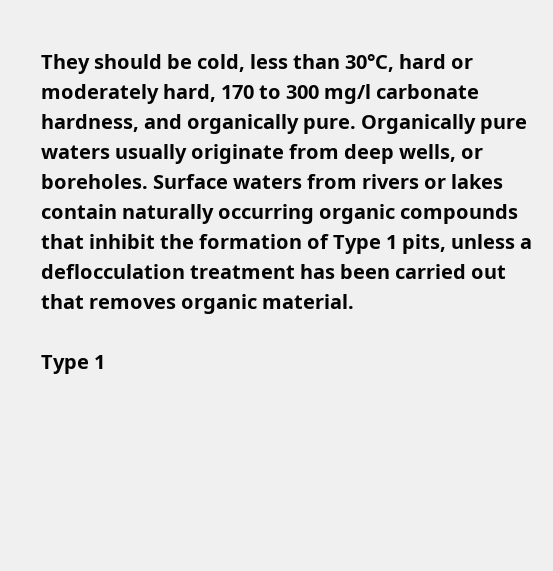They should be cold, less than 30°C, hard or moderately hard, 170 to 300 mg/l carbonate hardness, and organically pure. Organically pure waters usually originate from deep wells, or boreholes. Surface waters from rivers or lakes contain naturally occurring organic compounds that inhibit the formation of Type 1 pits, unless a deflocculation treatment has been carried out that removes organic material.

Type 1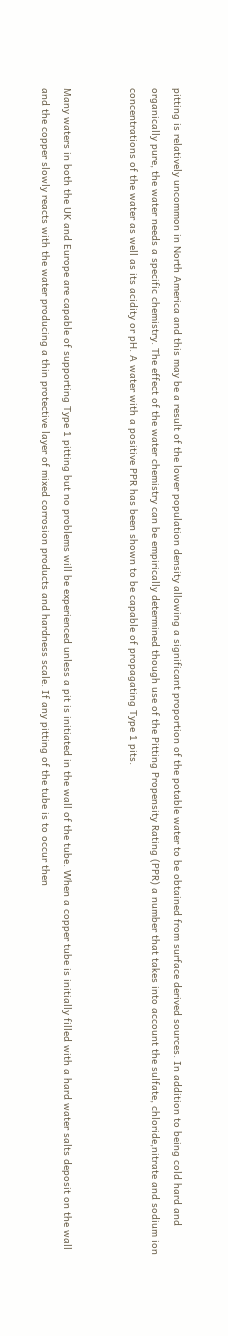pitting is relatively uncommon in North America and this may be a result of the lower population density allowing a significant proportion of the potable water to be obtained from surface derived sources. In addition to being cold hard and organically pure, the water needs a specific chemistry. The effect of the water chemistry can be empirically determined though use of the Pitting Propensity Rating (PPR) a number that takes into account the sulfate, chloride,nitrate and sodium ion concentrations of the water as well as its acidity or pH. A water with a positive PPR has been shown to be capable of propagating Type 1 pits.


Many waters in both the UK and Europe are capable of supporting Type 1 pitting but no problems will be experienced unless a pit is initiated in the wall of the tube. When a copper tube is initially filled with a hard water salts deposit on the wall and the copper slowly reacts with the water producing a thin protective layer of mixed corrosion products and hardness scale. If any pitting of the tube is to occur then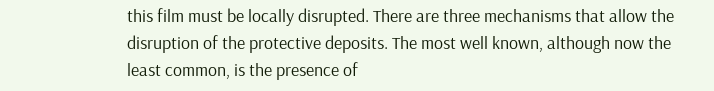this film must be locally disrupted. There are three mechanisms that allow the disruption of the protective deposits. The most well known, although now the least common, is the presence of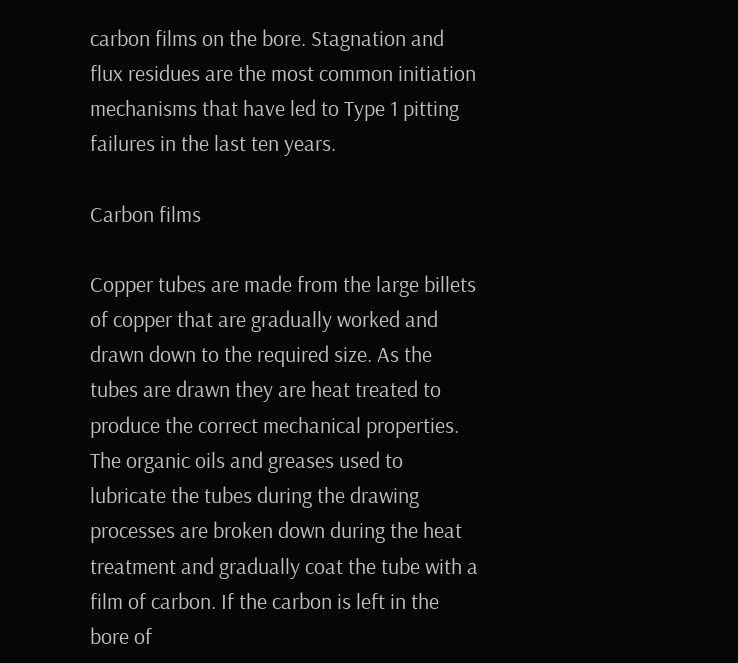carbon films on the bore. Stagnation and flux residues are the most common initiation mechanisms that have led to Type 1 pitting failures in the last ten years.

Carbon films

Copper tubes are made from the large billets of copper that are gradually worked and drawn down to the required size. As the tubes are drawn they are heat treated to produce the correct mechanical properties. The organic oils and greases used to lubricate the tubes during the drawing processes are broken down during the heat treatment and gradually coat the tube with a film of carbon. If the carbon is left in the bore of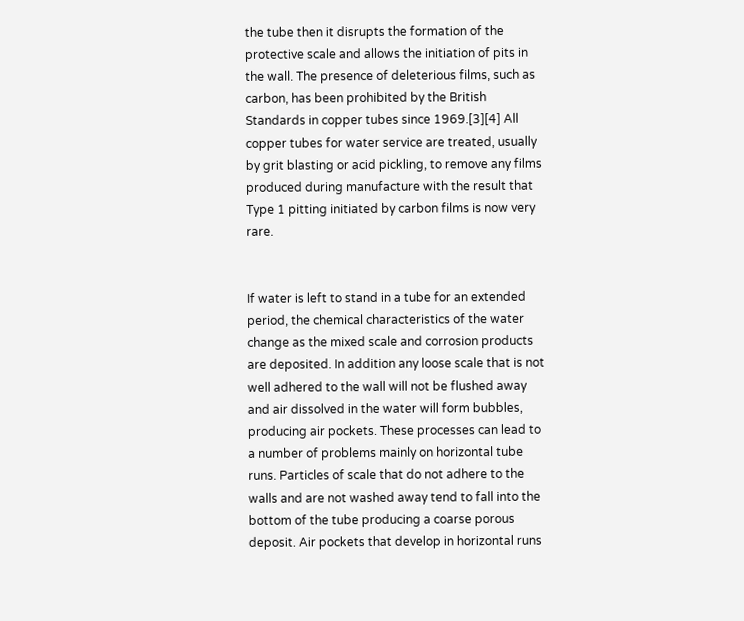the tube then it disrupts the formation of the protective scale and allows the initiation of pits in the wall. The presence of deleterious films, such as carbon, has been prohibited by the British Standards in copper tubes since 1969.[3][4] All copper tubes for water service are treated, usually by grit blasting or acid pickling, to remove any films produced during manufacture with the result that Type 1 pitting initiated by carbon films is now very rare.


If water is left to stand in a tube for an extended period, the chemical characteristics of the water change as the mixed scale and corrosion products are deposited. In addition any loose scale that is not well adhered to the wall will not be flushed away and air dissolved in the water will form bubbles, producing air pockets. These processes can lead to a number of problems mainly on horizontal tube runs. Particles of scale that do not adhere to the walls and are not washed away tend to fall into the bottom of the tube producing a coarse porous deposit. Air pockets that develop in horizontal runs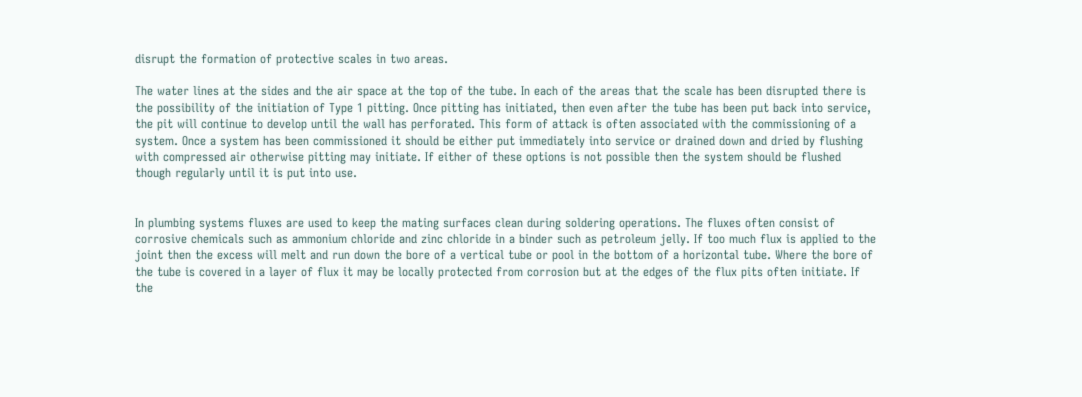disrupt the formation of protective scales in two areas.

The water lines at the sides and the air space at the top of the tube. In each of the areas that the scale has been disrupted there is the possibility of the initiation of Type 1 pitting. Once pitting has initiated, then even after the tube has been put back into service, the pit will continue to develop until the wall has perforated. This form of attack is often associated with the commissioning of a system. Once a system has been commissioned it should be either put immediately into service or drained down and dried by flushing with compressed air otherwise pitting may initiate. If either of these options is not possible then the system should be flushed though regularly until it is put into use.


In plumbing systems fluxes are used to keep the mating surfaces clean during soldering operations. The fluxes often consist of corrosive chemicals such as ammonium chloride and zinc chloride in a binder such as petroleum jelly. If too much flux is applied to the joint then the excess will melt and run down the bore of a vertical tube or pool in the bottom of a horizontal tube. Where the bore of the tube is covered in a layer of flux it may be locally protected from corrosion but at the edges of the flux pits often initiate. If the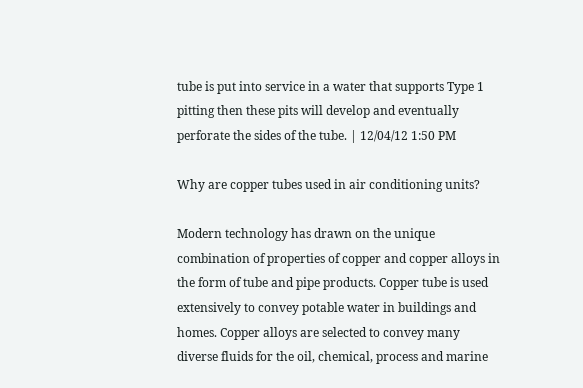tube is put into service in a water that supports Type 1 pitting then these pits will develop and eventually perforate the sides of the tube. | 12/04/12 1:50 PM

Why are copper tubes used in air conditioning units?

Modern technology has drawn on the unique combination of properties of copper and copper alloys in the form of tube and pipe products. Copper tube is used extensively to convey potable water in buildings and homes. Copper alloys are selected to convey many diverse fluids for the oil, chemical, process and marine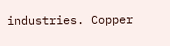industries. Copper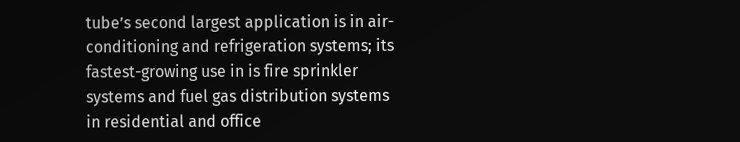tube’s second largest application is in air-conditioning and refrigeration systems; its fastest-growing use in is fire sprinkler systems and fuel gas distribution systems in residential and office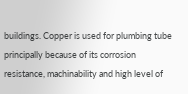buildings. Copper is used for plumbing tube principally because of its corrosion resistance, machinability and high level of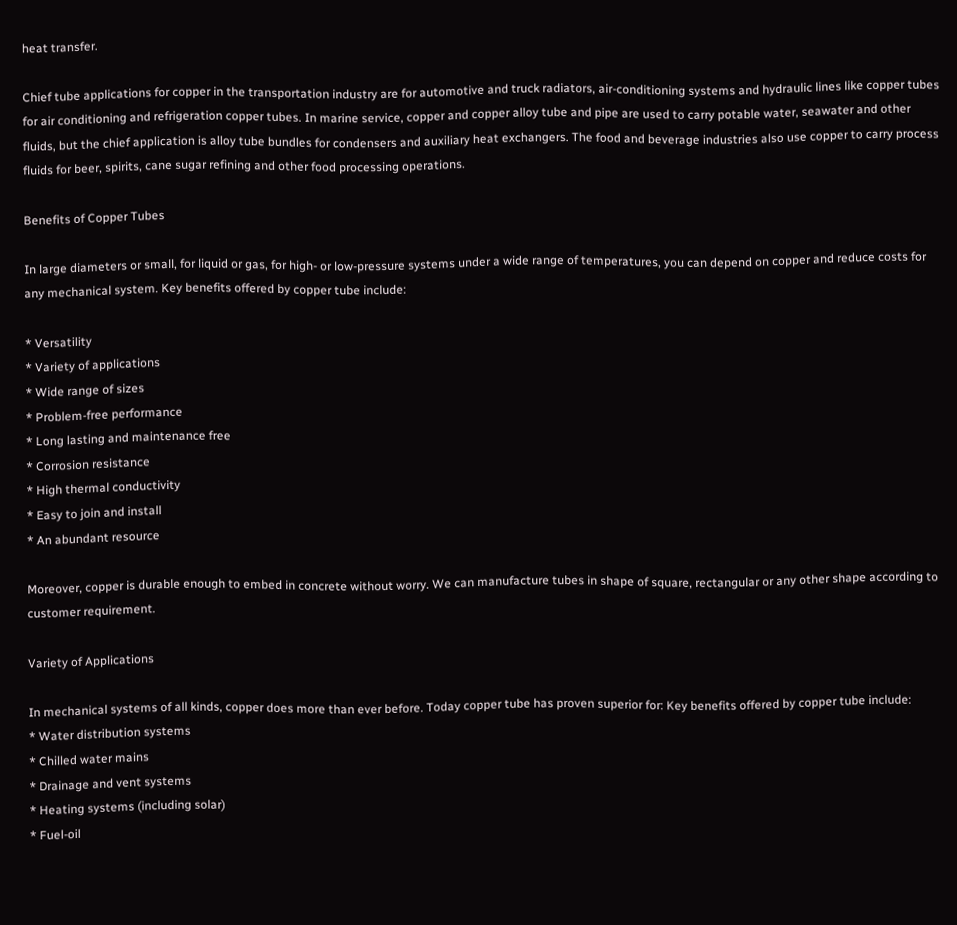heat transfer.

Chief tube applications for copper in the transportation industry are for automotive and truck radiators, air-conditioning systems and hydraulic lines like copper tubes for air conditioning and refrigeration copper tubes. In marine service, copper and copper alloy tube and pipe are used to carry potable water, seawater and other fluids, but the chief application is alloy tube bundles for condensers and auxiliary heat exchangers. The food and beverage industries also use copper to carry process fluids for beer, spirits, cane sugar refining and other food processing operations.

Benefits of Copper Tubes

In large diameters or small, for liquid or gas, for high- or low-pressure systems under a wide range of temperatures, you can depend on copper and reduce costs for any mechanical system. Key benefits offered by copper tube include:

* Versatility
* Variety of applications
* Wide range of sizes
* Problem-free performance
* Long lasting and maintenance free
* Corrosion resistance
* High thermal conductivity
* Easy to join and install
* An abundant resource

Moreover, copper is durable enough to embed in concrete without worry. We can manufacture tubes in shape of square, rectangular or any other shape according to customer requirement.

Variety of Applications

In mechanical systems of all kinds, copper does more than ever before. Today copper tube has proven superior for: Key benefits offered by copper tube include:
* Water distribution systems
* Chilled water mains
* Drainage and vent systems
* Heating systems (including solar)
* Fuel-oil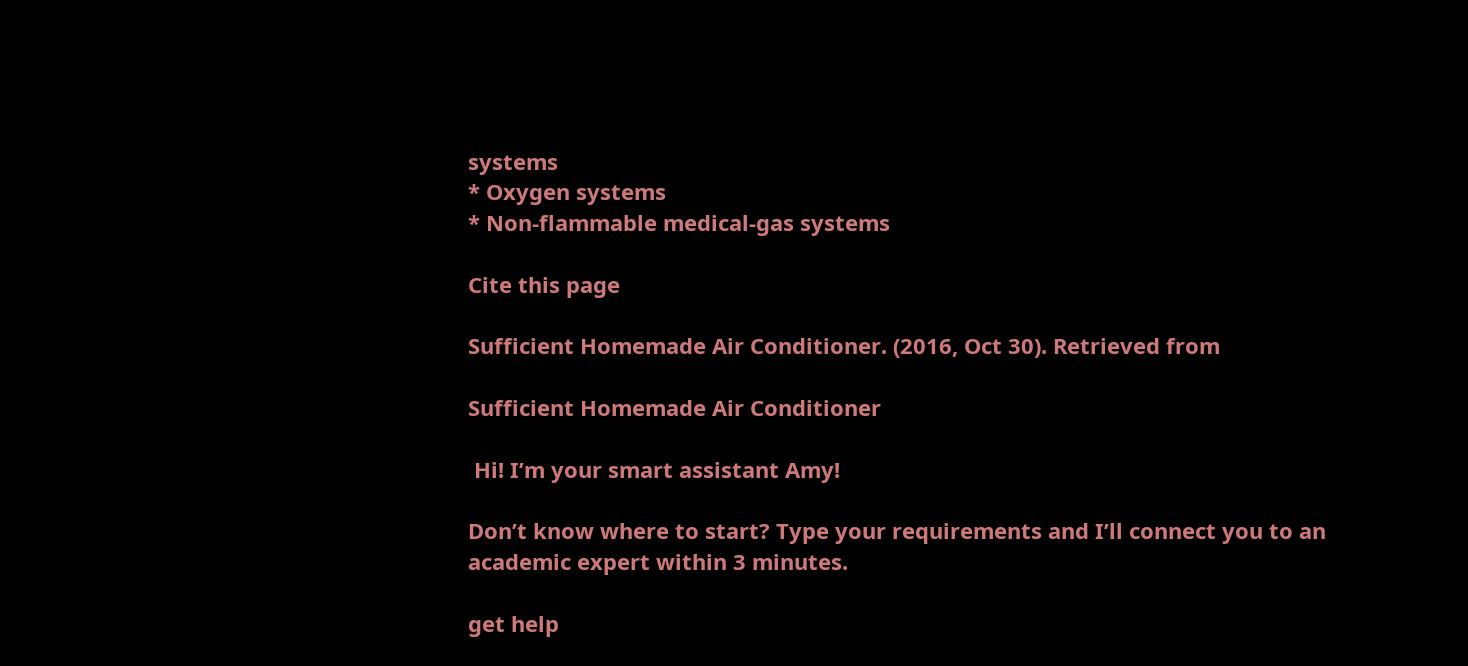systems
* Oxygen systems
* Non-flammable medical-gas systems

Cite this page

Sufficient Homemade Air Conditioner. (2016, Oct 30). Retrieved from

Sufficient Homemade Air Conditioner

 Hi! I’m your smart assistant Amy!

Don’t know where to start? Type your requirements and I’ll connect you to an academic expert within 3 minutes.

get help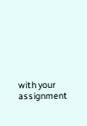with your assignment